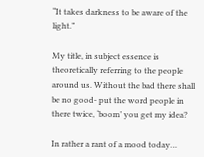“It takes darkness to be aware of the light.”

My title, in subject essence is theoretically referring to the people around us. Without the bad there shall be no good- put the word people in there twice, ‘boom’ you get my idea?

In rather a rant of a mood today…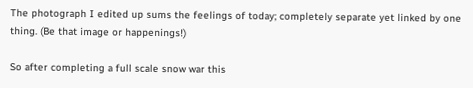The photograph I edited up sums the feelings of today; completely separate yet linked by one thing. (Be that image or happenings!)

So after completing a full scale snow war this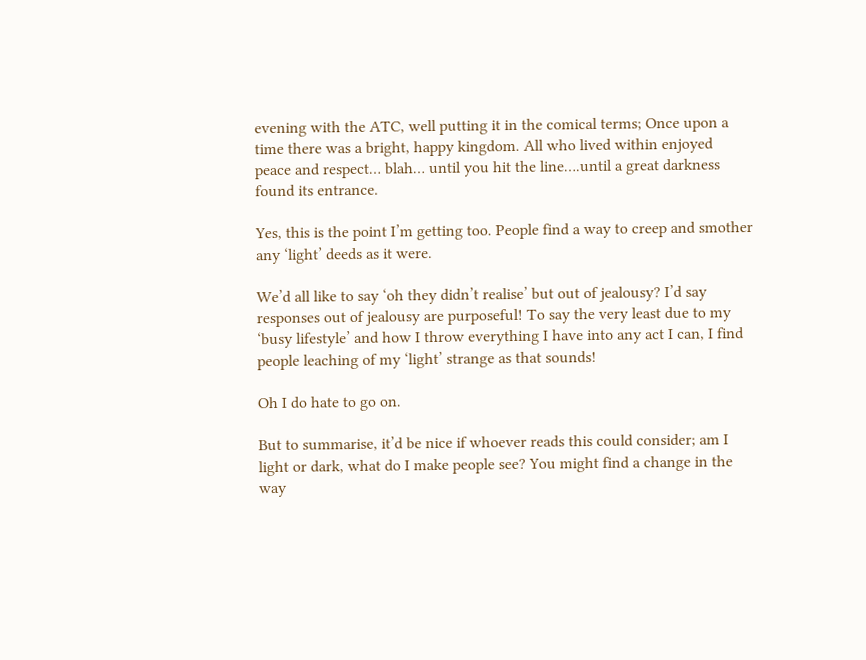evening with the ATC, well putting it in the comical terms; Once upon a time there was a bright, happy kingdom. All who lived within enjoyed peace and respect… blah… until you hit the line….until a great darkness found its entrance.

Yes, this is the point I’m getting too. People find a way to creep and smother any ‘light’ deeds as it were.

We’d all like to say ‘oh they didn’t realise’ but out of jealousy? I’d say responses out of jealousy are purposeful! To say the very least due to my ‘busy lifestyle’ and how I throw everything I have into any act I can, I find people leaching of my ‘light’ strange as that sounds!

Oh I do hate to go on.

But to summarise, it’d be nice if whoever reads this could consider; am I light or dark, what do I make people see? You might find a change in the way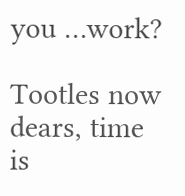you …work?

Tootles now dears, time is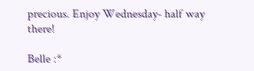precious. Enjoy Wednesday- half way there!

Belle :*